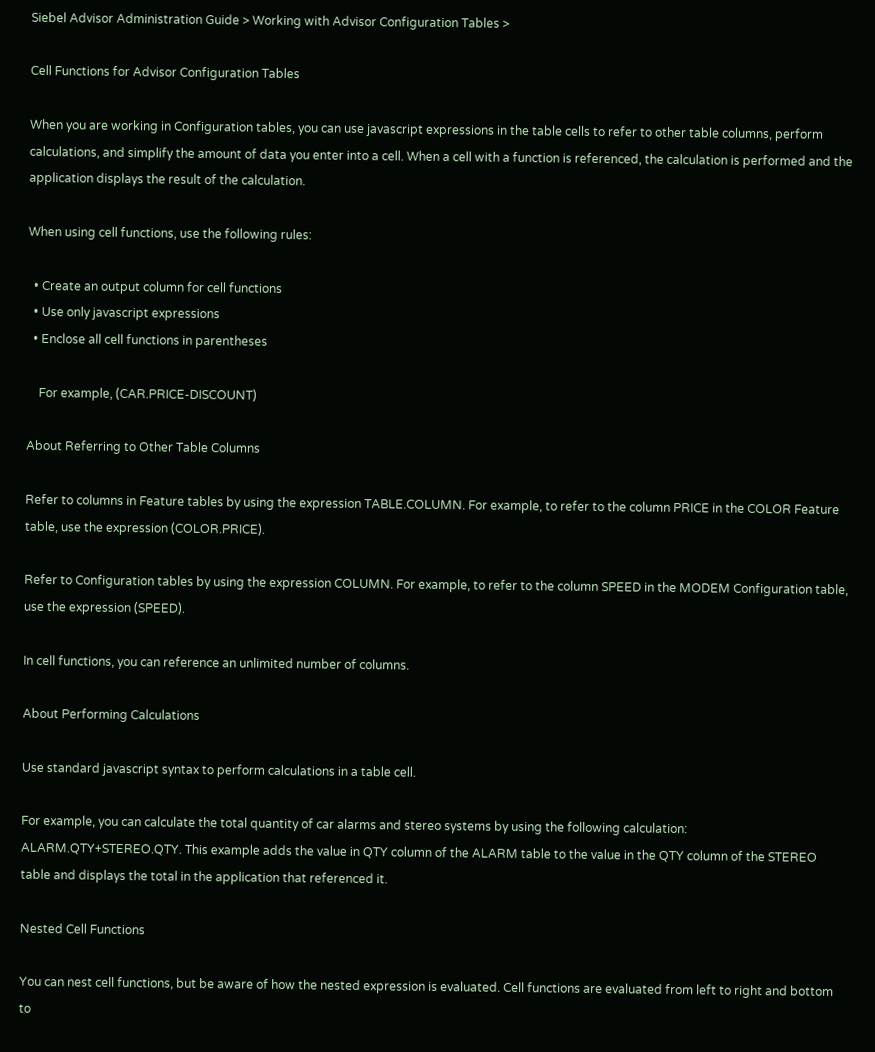Siebel Advisor Administration Guide > Working with Advisor Configuration Tables >

Cell Functions for Advisor Configuration Tables

When you are working in Configuration tables, you can use javascript expressions in the table cells to refer to other table columns, perform calculations, and simplify the amount of data you enter into a cell. When a cell with a function is referenced, the calculation is performed and the application displays the result of the calculation.

When using cell functions, use the following rules:

  • Create an output column for cell functions
  • Use only javascript expressions
  • Enclose all cell functions in parentheses

    For example, (CAR.PRICE-DISCOUNT)

About Referring to Other Table Columns

Refer to columns in Feature tables by using the expression TABLE.COLUMN. For example, to refer to the column PRICE in the COLOR Feature table, use the expression (COLOR.PRICE).

Refer to Configuration tables by using the expression COLUMN. For example, to refer to the column SPEED in the MODEM Configuration table, use the expression (SPEED).

In cell functions, you can reference an unlimited number of columns.

About Performing Calculations

Use standard javascript syntax to perform calculations in a table cell.

For example, you can calculate the total quantity of car alarms and stereo systems by using the following calculation: ALARM.QTY+STEREO.QTY. This example adds the value in QTY column of the ALARM table to the value in the QTY column of the STEREO table and displays the total in the application that referenced it.

Nested Cell Functions

You can nest cell functions, but be aware of how the nested expression is evaluated. Cell functions are evaluated from left to right and bottom to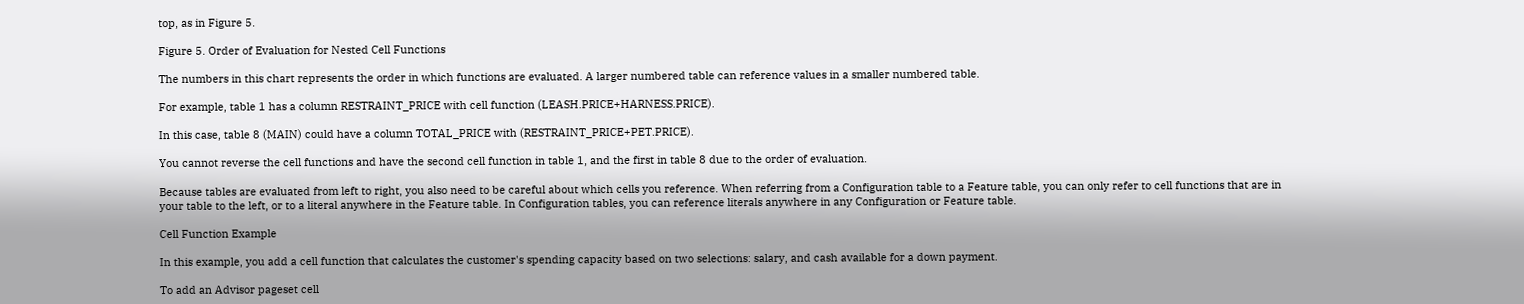top, as in Figure 5.

Figure 5. Order of Evaluation for Nested Cell Functions

The numbers in this chart represents the order in which functions are evaluated. A larger numbered table can reference values in a smaller numbered table.

For example, table 1 has a column RESTRAINT_PRICE with cell function (LEASH.PRICE+HARNESS.PRICE).

In this case, table 8 (MAIN) could have a column TOTAL_PRICE with (RESTRAINT_PRICE+PET.PRICE).

You cannot reverse the cell functions and have the second cell function in table 1, and the first in table 8 due to the order of evaluation.

Because tables are evaluated from left to right, you also need to be careful about which cells you reference. When referring from a Configuration table to a Feature table, you can only refer to cell functions that are in your table to the left, or to a literal anywhere in the Feature table. In Configuration tables, you can reference literals anywhere in any Configuration or Feature table.

Cell Function Example

In this example, you add a cell function that calculates the customer's spending capacity based on two selections: salary, and cash available for a down payment.

To add an Advisor pageset cell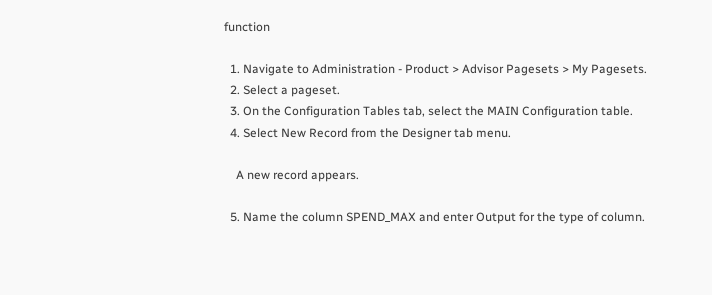function

  1. Navigate to Administration - Product > Advisor Pagesets > My Pagesets.
  2. Select a pageset.
  3. On the Configuration Tables tab, select the MAIN Configuration table.
  4. Select New Record from the Designer tab menu.

    A new record appears.

  5. Name the column SPEND_MAX and enter Output for the type of column.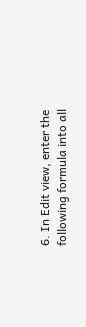6. In Edit view, enter the following formula into all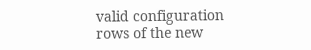valid configuration rows of the new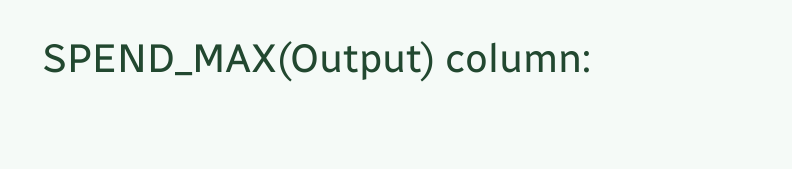SPEND_MAX(Output) column: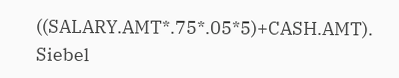((SALARY.AMT*.75*.05*5)+CASH.AMT).
Siebel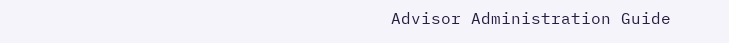Advisor Administration Guide